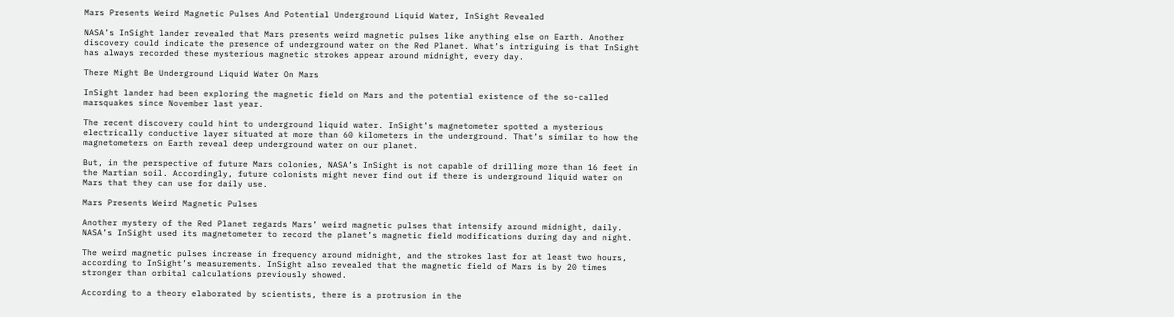Mars Presents Weird Magnetic Pulses And Potential Underground Liquid Water, InSight Revealed

NASA’s InSight lander revealed that Mars presents weird magnetic pulses like anything else on Earth. Another discovery could indicate the presence of underground water on the Red Planet. What’s intriguing is that InSight has always recorded these mysterious magnetic strokes appear around midnight, every day.

There Might Be Underground Liquid Water On Mars

InSight lander had been exploring the magnetic field on Mars and the potential existence of the so-called marsquakes since November last year.

The recent discovery could hint to underground liquid water. InSight’s magnetometer spotted a mysterious electrically conductive layer situated at more than 60 kilometers in the underground. That’s similar to how the magnetometers on Earth reveal deep underground water on our planet.

But, in the perspective of future Mars colonies, NASA’s InSight is not capable of drilling more than 16 feet in the Martian soil. Accordingly, future colonists might never find out if there is underground liquid water on Mars that they can use for daily use.

Mars Presents Weird Magnetic Pulses

Another mystery of the Red Planet regards Mars’ weird magnetic pulses that intensify around midnight, daily. NASA’s InSight used its magnetometer to record the planet’s magnetic field modifications during day and night.

The weird magnetic pulses increase in frequency around midnight, and the strokes last for at least two hours, according to InSight’s measurements. InSight also revealed that the magnetic field of Mars is by 20 times stronger than orbital calculations previously showed.

According to a theory elaborated by scientists, there is a protrusion in the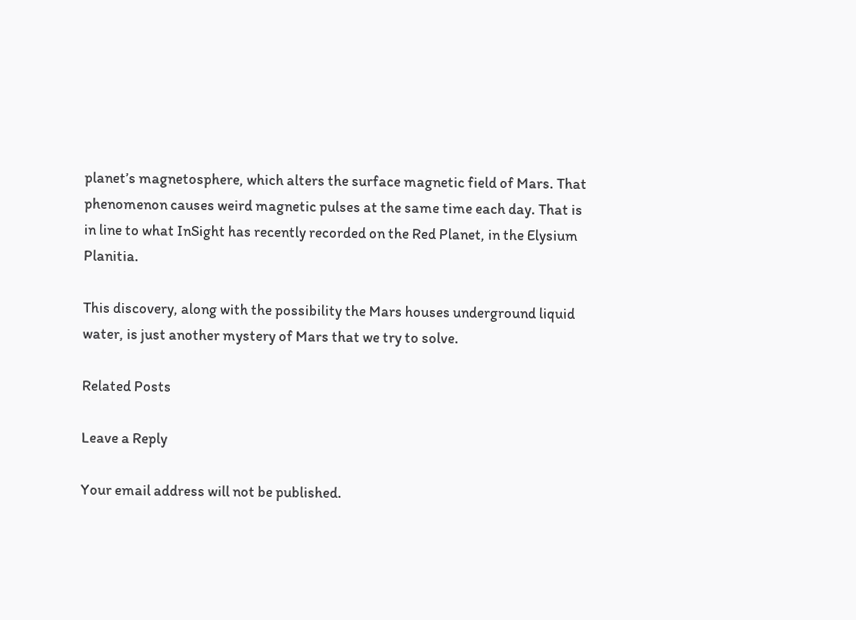planet’s magnetosphere, which alters the surface magnetic field of Mars. That phenomenon causes weird magnetic pulses at the same time each day. That is in line to what InSight has recently recorded on the Red Planet, in the Elysium Planitia.

This discovery, along with the possibility the Mars houses underground liquid water, is just another mystery of Mars that we try to solve.

Related Posts

Leave a Reply

Your email address will not be published.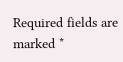Required fields are marked *